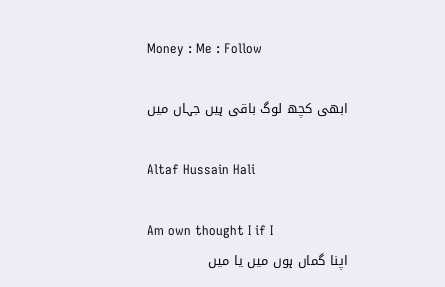Money : Me : Follow

ابھی کچھ لوگ باقی ہیں جہاں میں

Altaf Hussain Hali

Am own thought I if I
اپنا گماں ہوں میں یا میں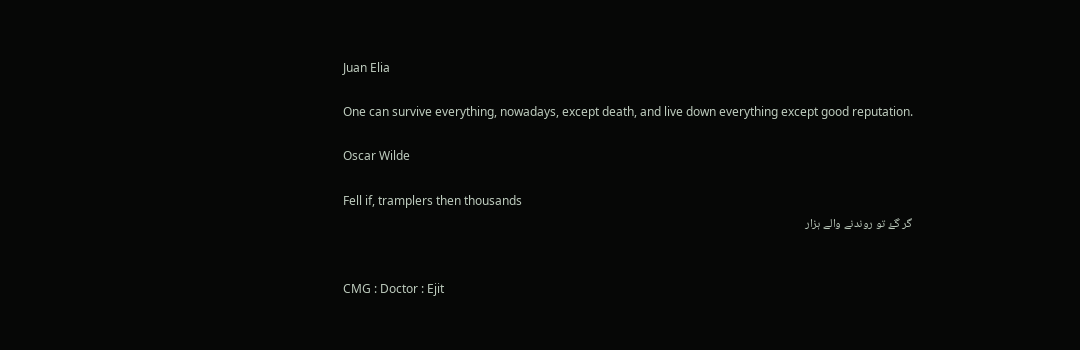Juan Elia

One can survive everything, nowadays, except death, and live down everything except good reputation.

Oscar Wilde

Fell if, tramplers then thousands
گر گۓ تو روندنے والے ہزار


CMG : Doctor : Ejit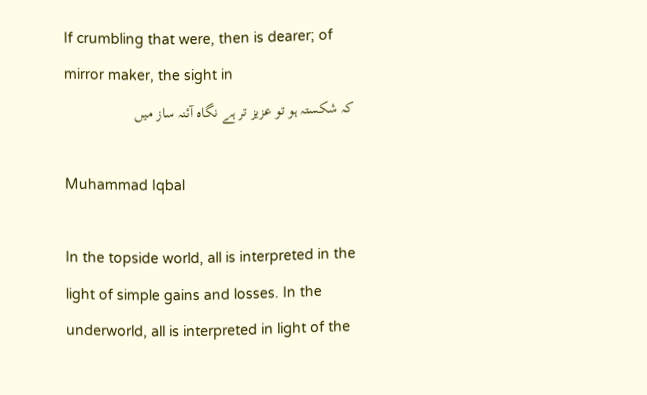If crumbling that were, then is dearer; of mirror maker, the sight in
کہ شکستہ ہو تو عزیز تر ہے نگاہ آئنہ ساز میں

Muhammad Iqbal

In the topside world, all is interpreted in the light of simple gains and losses. In the underworld, all is interpreted in light of the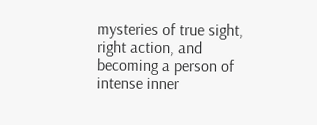mysteries of true sight, right action, and becoming a person of intense inner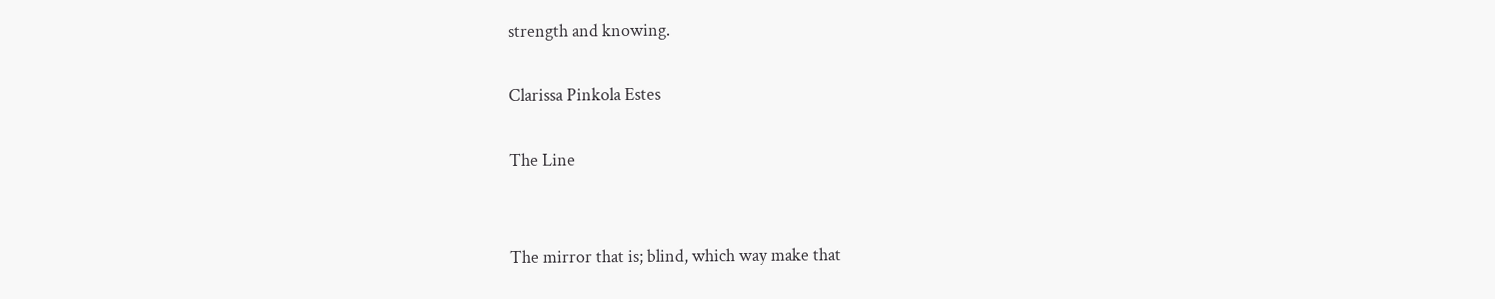strength and knowing.

Clarissa Pinkola Estes

The Line


The mirror that is; blind, which way make that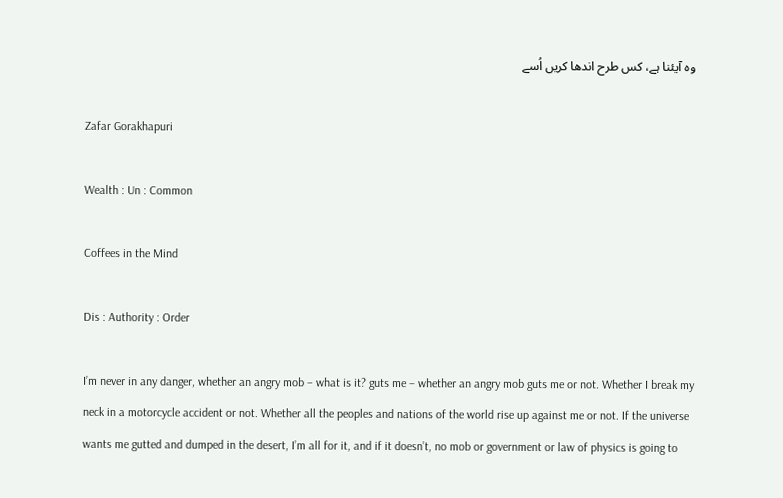وہ آیئنا ہے، کس طرح اندھا کریں اُسے

Zafar Gorakhapuri

Wealth : Un : Common

Coffees in the Mind

Dis : Authority : Order

I’m never in any danger, whether an angry mob – what is it? guts me – whether an angry mob guts me or not. Whether I break my neck in a motorcycle accident or not. Whether all the peoples and nations of the world rise up against me or not. If the universe wants me gutted and dumped in the desert, I’m all for it, and if it doesn’t, no mob or government or law of physics is going to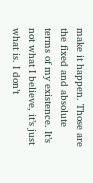make it happen. Those are the fixed and absolute terms of my existence. It’s not what I believe, it’s just what is. I don’t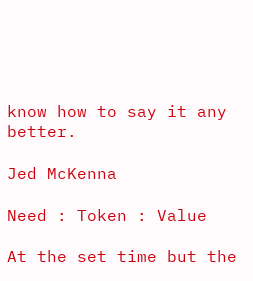know how to say it any better.

Jed McKenna

Need : Token : Value

At the set time but the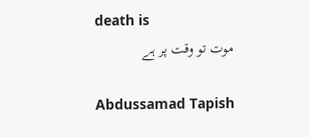death is
موت تو وقت پر ہے

Abdussamad Tapish